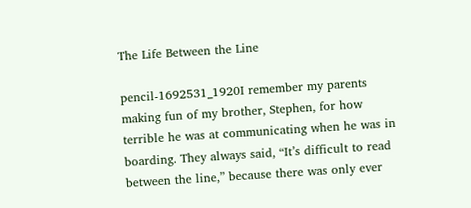The Life Between the Line

pencil-1692531_1920I remember my parents making fun of my brother, Stephen, for how terrible he was at communicating when he was in boarding. They always said, “It’s difficult to read between the line,” because there was only ever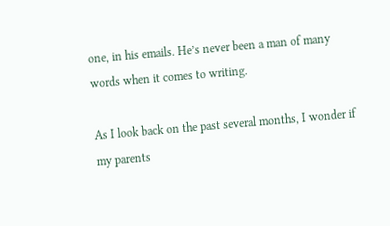one, in his emails. He’s never been a man of many words when it comes to writing.

As I look back on the past several months, I wonder if my parents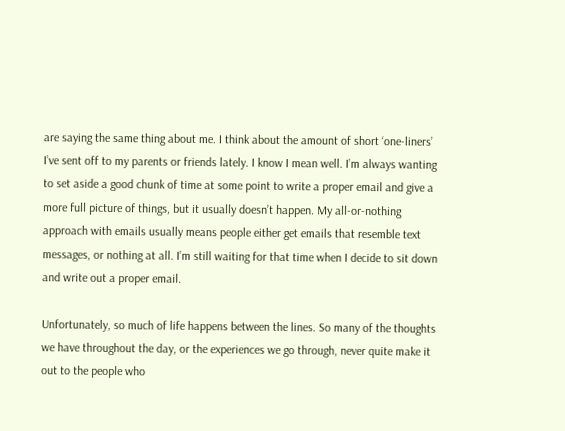are saying the same thing about me. I think about the amount of short ‘one-liners’ I’ve sent off to my parents or friends lately. I know I mean well. I’m always wanting to set aside a good chunk of time at some point to write a proper email and give a more full picture of things, but it usually doesn’t happen. My all-or-nothing approach with emails usually means people either get emails that resemble text messages, or nothing at all. I’m still waiting for that time when I decide to sit down and write out a proper email.

Unfortunately, so much of life happens between the lines. So many of the thoughts we have throughout the day, or the experiences we go through, never quite make it out to the people who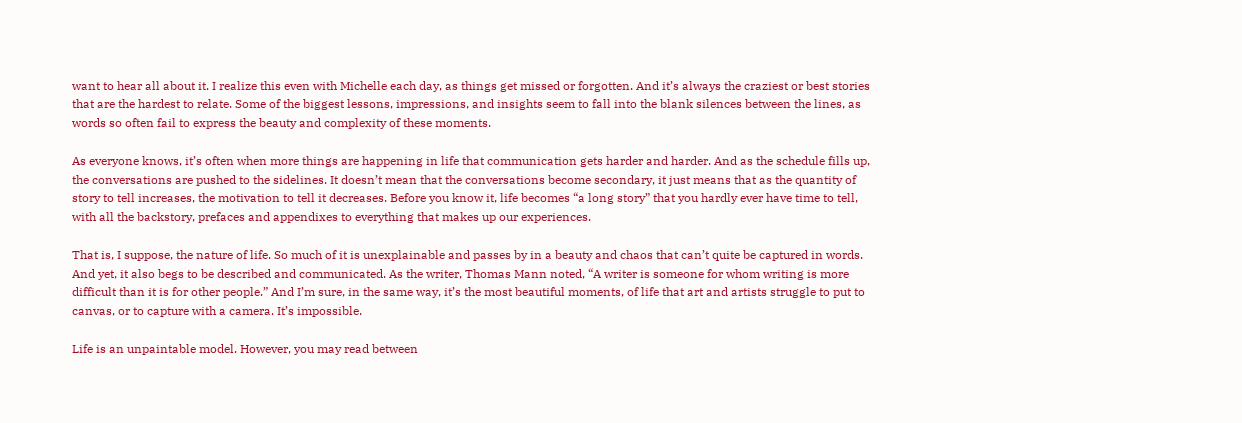want to hear all about it. I realize this even with Michelle each day, as things get missed or forgotten. And it’s always the craziest or best stories that are the hardest to relate. Some of the biggest lessons, impressions, and insights seem to fall into the blank silences between the lines, as words so often fail to express the beauty and complexity of these moments.

As everyone knows, it’s often when more things are happening in life that communication gets harder and harder. And as the schedule fills up, the conversations are pushed to the sidelines. It doesn’t mean that the conversations become secondary, it just means that as the quantity of story to tell increases, the motivation to tell it decreases. Before you know it, life becomes “a long story” that you hardly ever have time to tell, with all the backstory, prefaces and appendixes to everything that makes up our experiences.

That is, I suppose, the nature of life. So much of it is unexplainable and passes by in a beauty and chaos that can’t quite be captured in words. And yet, it also begs to be described and communicated. As the writer, Thomas Mann noted, “A writer is someone for whom writing is more difficult than it is for other people.” And I’m sure, in the same way, it’s the most beautiful moments, of life that art and artists struggle to put to canvas, or to capture with a camera. It’s impossible.

Life is an unpaintable model. However, you may read between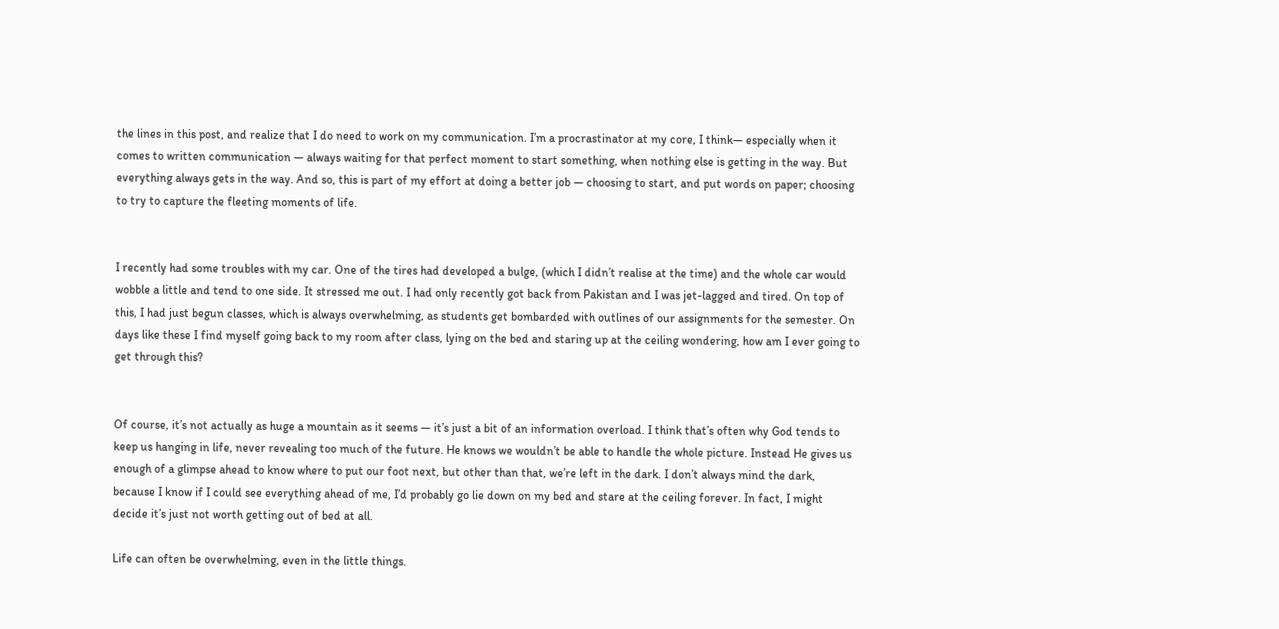the lines in this post, and realize that I do need to work on my communication. I’m a procrastinator at my core, I think— especially when it comes to written communication — always waiting for that perfect moment to start something, when nothing else is getting in the way. But everything always gets in the way. And so, this is part of my effort at doing a better job — choosing to start, and put words on paper; choosing  to try to capture the fleeting moments of life.


I recently had some troubles with my car. One of the tires had developed a bulge, (which I didn’t realise at the time) and the whole car would wobble a little and tend to one side. It stressed me out. I had only recently got back from Pakistan and I was jet-lagged and tired. On top of this, I had just begun classes, which is always overwhelming, as students get bombarded with outlines of our assignments for the semester. On days like these I find myself going back to my room after class, lying on the bed and staring up at the ceiling wondering, how am I ever going to get through this?


Of course, it’s not actually as huge a mountain as it seems — it’s just a bit of an information overload. I think that’s often why God tends to keep us hanging in life, never revealing too much of the future. He knows we wouldn’t be able to handle the whole picture. Instead He gives us enough of a glimpse ahead to know where to put our foot next, but other than that, we’re left in the dark. I don’t always mind the dark, because I know if I could see everything ahead of me, I’d probably go lie down on my bed and stare at the ceiling forever. In fact, I might decide it’s just not worth getting out of bed at all.

Life can often be overwhelming, even in the little things.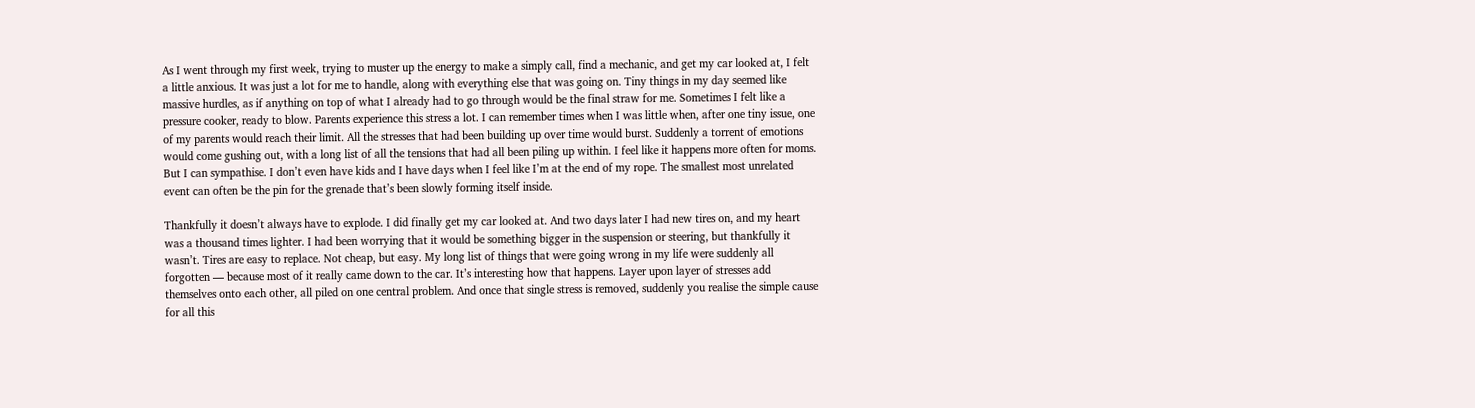As I went through my first week, trying to muster up the energy to make a simply call, find a mechanic, and get my car looked at, I felt a little anxious. It was just a lot for me to handle, along with everything else that was going on. Tiny things in my day seemed like massive hurdles, as if anything on top of what I already had to go through would be the final straw for me. Sometimes I felt like a pressure cooker, ready to blow. Parents experience this stress a lot. I can remember times when I was little when, after one tiny issue, one of my parents would reach their limit. All the stresses that had been building up over time would burst. Suddenly a torrent of emotions would come gushing out, with a long list of all the tensions that had all been piling up within. I feel like it happens more often for moms. But I can sympathise. I don’t even have kids and I have days when I feel like I’m at the end of my rope. The smallest most unrelated event can often be the pin for the grenade that’s been slowly forming itself inside.

Thankfully it doesn’t always have to explode. I did finally get my car looked at. And two days later I had new tires on, and my heart was a thousand times lighter. I had been worrying that it would be something bigger in the suspension or steering, but thankfully it wasn’t. Tires are easy to replace. Not cheap, but easy. My long list of things that were going wrong in my life were suddenly all forgotten — because most of it really came down to the car. It’s interesting how that happens. Layer upon layer of stresses add themselves onto each other, all piled on one central problem. And once that single stress is removed, suddenly you realise the simple cause for all this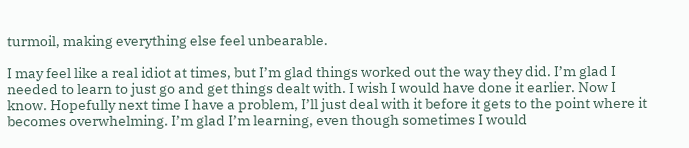turmoil, making everything else feel unbearable.

I may feel like a real idiot at times, but I’m glad things worked out the way they did. I’m glad I needed to learn to just go and get things dealt with. I wish I would have done it earlier. Now I know. Hopefully next time I have a problem, I’ll just deal with it before it gets to the point where it becomes overwhelming. I’m glad I’m learning, even though sometimes I would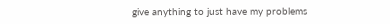give anything to just have my problems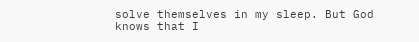solve themselves in my sleep. But God knows that I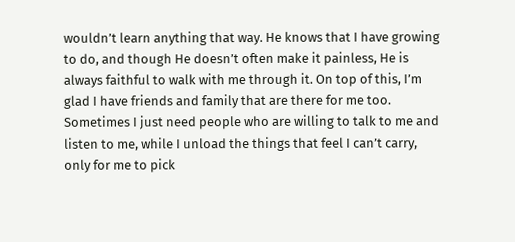wouldn’t learn anything that way. He knows that I have growing to do, and though He doesn’t often make it painless, He is always faithful to walk with me through it. On top of this, I’m glad I have friends and family that are there for me too. Sometimes I just need people who are willing to talk to me and listen to me, while I unload the things that feel I can’t carry, only for me to pick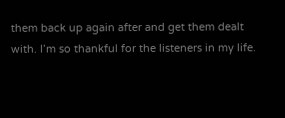them back up again after and get them dealt with. I’m so thankful for the listeners in my life.